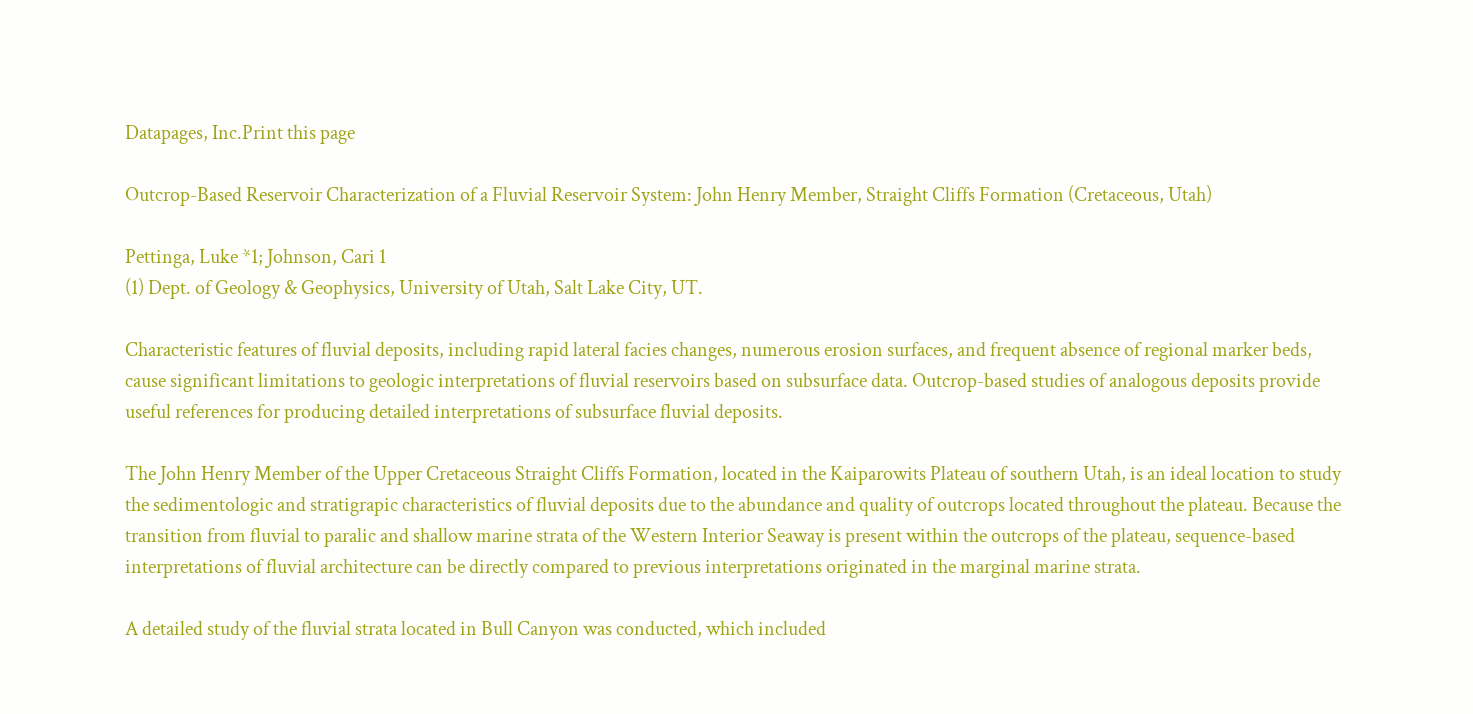Datapages, Inc.Print this page

Outcrop-Based Reservoir Characterization of a Fluvial Reservoir System: John Henry Member, Straight Cliffs Formation (Cretaceous, Utah)

Pettinga, Luke *1; Johnson, Cari 1
(1) Dept. of Geology & Geophysics, University of Utah, Salt Lake City, UT.

Characteristic features of fluvial deposits, including rapid lateral facies changes, numerous erosion surfaces, and frequent absence of regional marker beds, cause significant limitations to geologic interpretations of fluvial reservoirs based on subsurface data. Outcrop-based studies of analogous deposits provide useful references for producing detailed interpretations of subsurface fluvial deposits.

The John Henry Member of the Upper Cretaceous Straight Cliffs Formation, located in the Kaiparowits Plateau of southern Utah, is an ideal location to study the sedimentologic and stratigrapic characteristics of fluvial deposits due to the abundance and quality of outcrops located throughout the plateau. Because the transition from fluvial to paralic and shallow marine strata of the Western Interior Seaway is present within the outcrops of the plateau, sequence-based interpretations of fluvial architecture can be directly compared to previous interpretations originated in the marginal marine strata.

A detailed study of the fluvial strata located in Bull Canyon was conducted, which included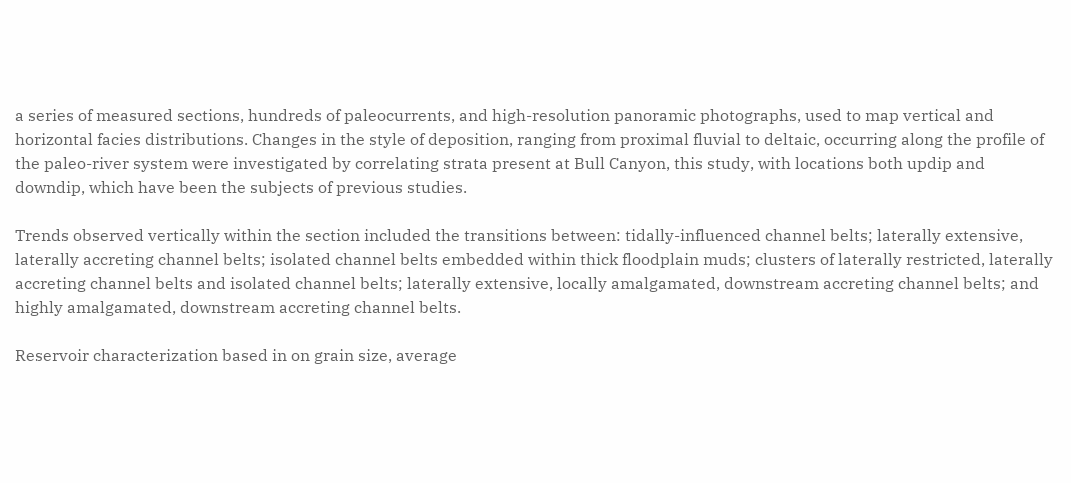a series of measured sections, hundreds of paleocurrents, and high-resolution panoramic photographs, used to map vertical and horizontal facies distributions. Changes in the style of deposition, ranging from proximal fluvial to deltaic, occurring along the profile of the paleo-river system were investigated by correlating strata present at Bull Canyon, this study, with locations both updip and downdip, which have been the subjects of previous studies.

Trends observed vertically within the section included the transitions between: tidally-influenced channel belts; laterally extensive, laterally accreting channel belts; isolated channel belts embedded within thick floodplain muds; clusters of laterally restricted, laterally accreting channel belts and isolated channel belts; laterally extensive, locally amalgamated, downstream accreting channel belts; and highly amalgamated, downstream accreting channel belts.

Reservoir characterization based in on grain size, average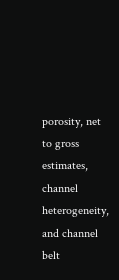porosity, net to gross estimates, channel heterogeneity, and channel belt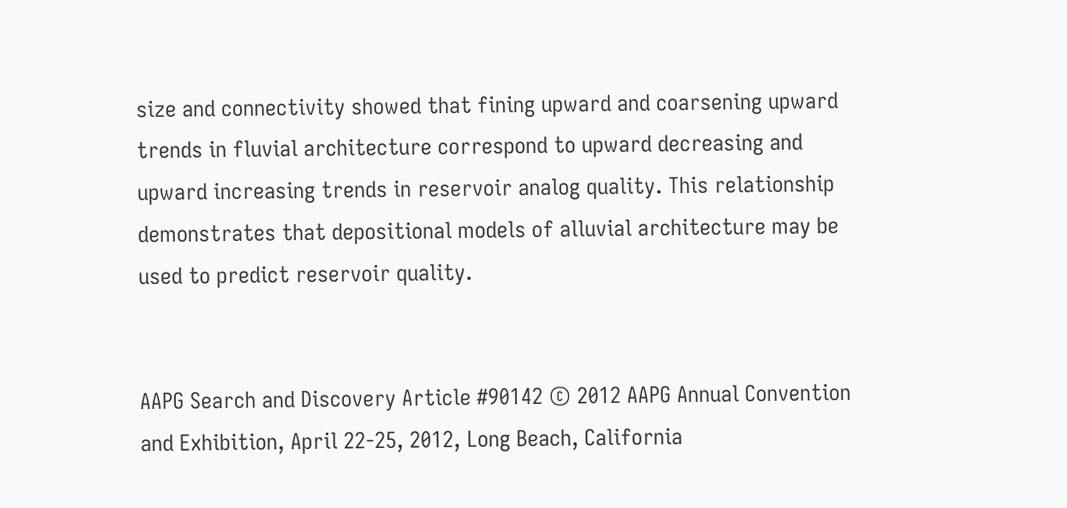size and connectivity showed that fining upward and coarsening upward trends in fluvial architecture correspond to upward decreasing and upward increasing trends in reservoir analog quality. This relationship demonstrates that depositional models of alluvial architecture may be used to predict reservoir quality.


AAPG Search and Discovery Article #90142 © 2012 AAPG Annual Convention and Exhibition, April 22-25, 2012, Long Beach, California